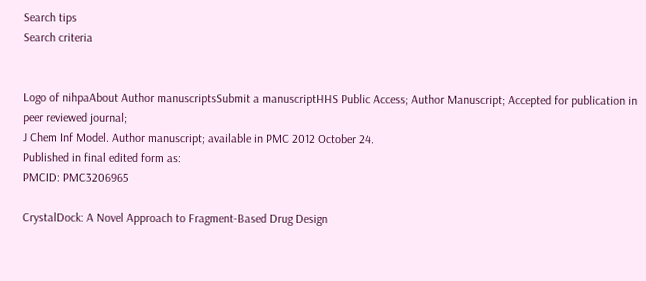Search tips
Search criteria


Logo of nihpaAbout Author manuscriptsSubmit a manuscriptHHS Public Access; Author Manuscript; Accepted for publication in peer reviewed journal;
J Chem Inf Model. Author manuscript; available in PMC 2012 October 24.
Published in final edited form as:
PMCID: PMC3206965

CrystalDock: A Novel Approach to Fragment-Based Drug Design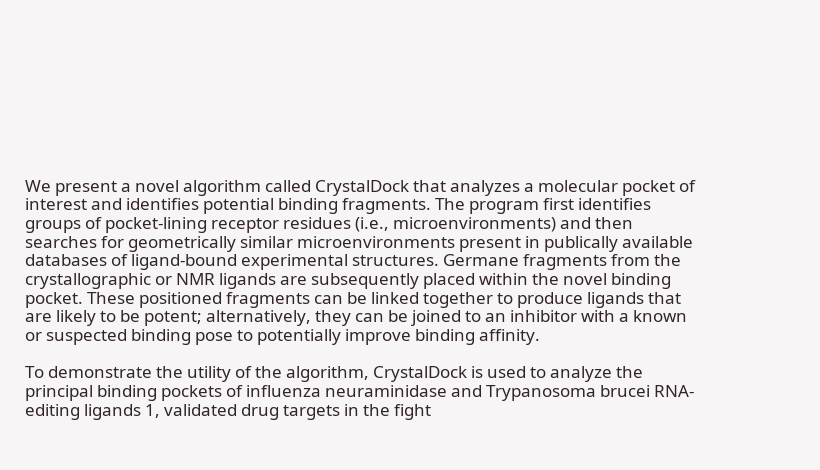We present a novel algorithm called CrystalDock that analyzes a molecular pocket of interest and identifies potential binding fragments. The program first identifies groups of pocket-lining receptor residues (i.e., microenvironments) and then searches for geometrically similar microenvironments present in publically available databases of ligand-bound experimental structures. Germane fragments from the crystallographic or NMR ligands are subsequently placed within the novel binding pocket. These positioned fragments can be linked together to produce ligands that are likely to be potent; alternatively, they can be joined to an inhibitor with a known or suspected binding pose to potentially improve binding affinity.

To demonstrate the utility of the algorithm, CrystalDock is used to analyze the principal binding pockets of influenza neuraminidase and Trypanosoma brucei RNA-editing ligands 1, validated drug targets in the fight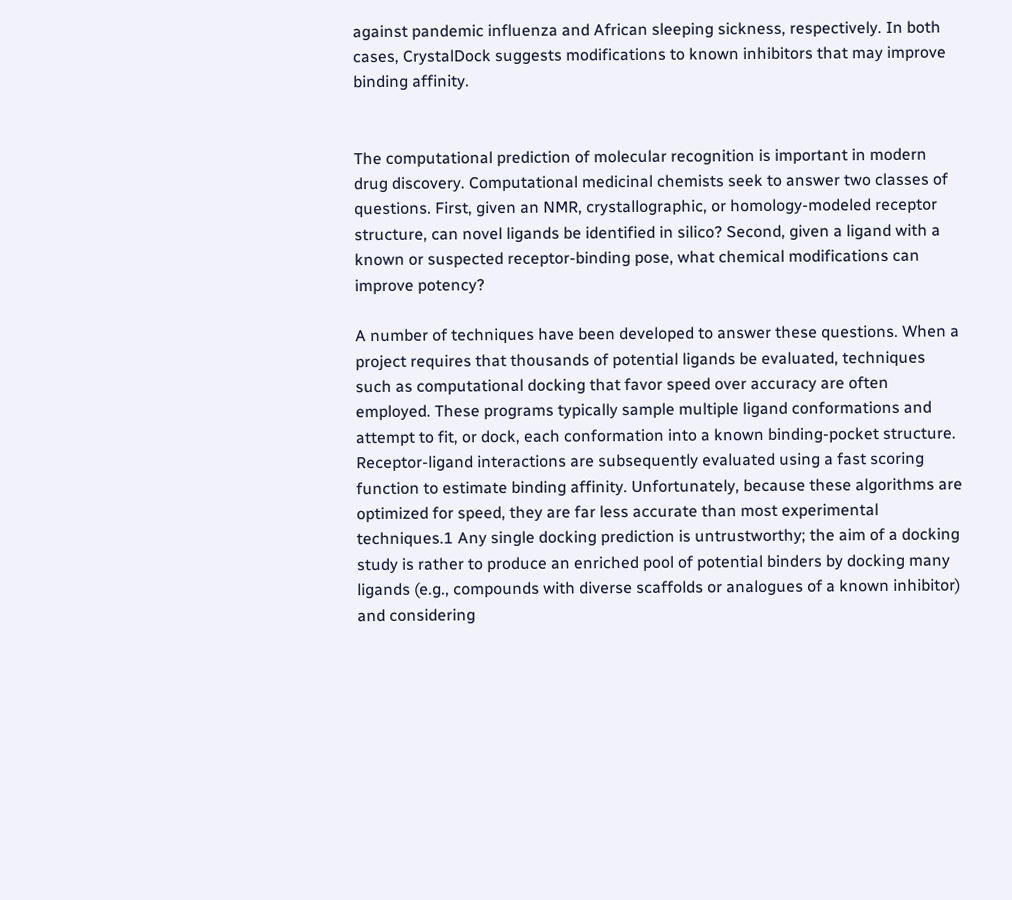against pandemic influenza and African sleeping sickness, respectively. In both cases, CrystalDock suggests modifications to known inhibitors that may improve binding affinity.


The computational prediction of molecular recognition is important in modern drug discovery. Computational medicinal chemists seek to answer two classes of questions. First, given an NMR, crystallographic, or homology-modeled receptor structure, can novel ligands be identified in silico? Second, given a ligand with a known or suspected receptor-binding pose, what chemical modifications can improve potency?

A number of techniques have been developed to answer these questions. When a project requires that thousands of potential ligands be evaluated, techniques such as computational docking that favor speed over accuracy are often employed. These programs typically sample multiple ligand conformations and attempt to fit, or dock, each conformation into a known binding-pocket structure. Receptor-ligand interactions are subsequently evaluated using a fast scoring function to estimate binding affinity. Unfortunately, because these algorithms are optimized for speed, they are far less accurate than most experimental techniques.1 Any single docking prediction is untrustworthy; the aim of a docking study is rather to produce an enriched pool of potential binders by docking many ligands (e.g., compounds with diverse scaffolds or analogues of a known inhibitor) and considering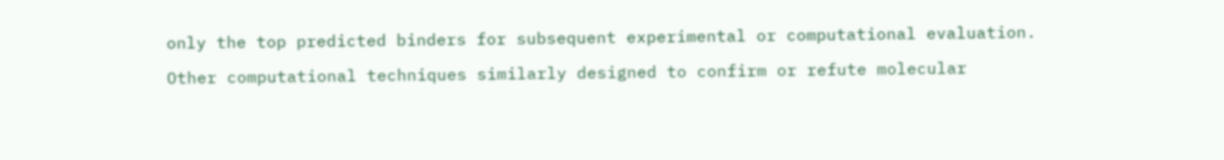only the top predicted binders for subsequent experimental or computational evaluation.

Other computational techniques similarly designed to confirm or refute molecular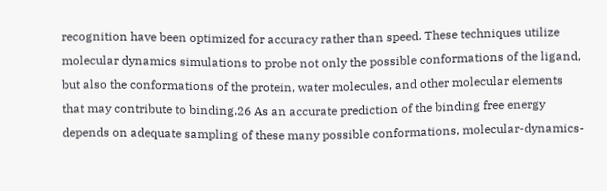recognition have been optimized for accuracy rather than speed. These techniques utilize molecular dynamics simulations to probe not only the possible conformations of the ligand, but also the conformations of the protein, water molecules, and other molecular elements that may contribute to binding.26 As an accurate prediction of the binding free energy depends on adequate sampling of these many possible conformations, molecular-dynamics-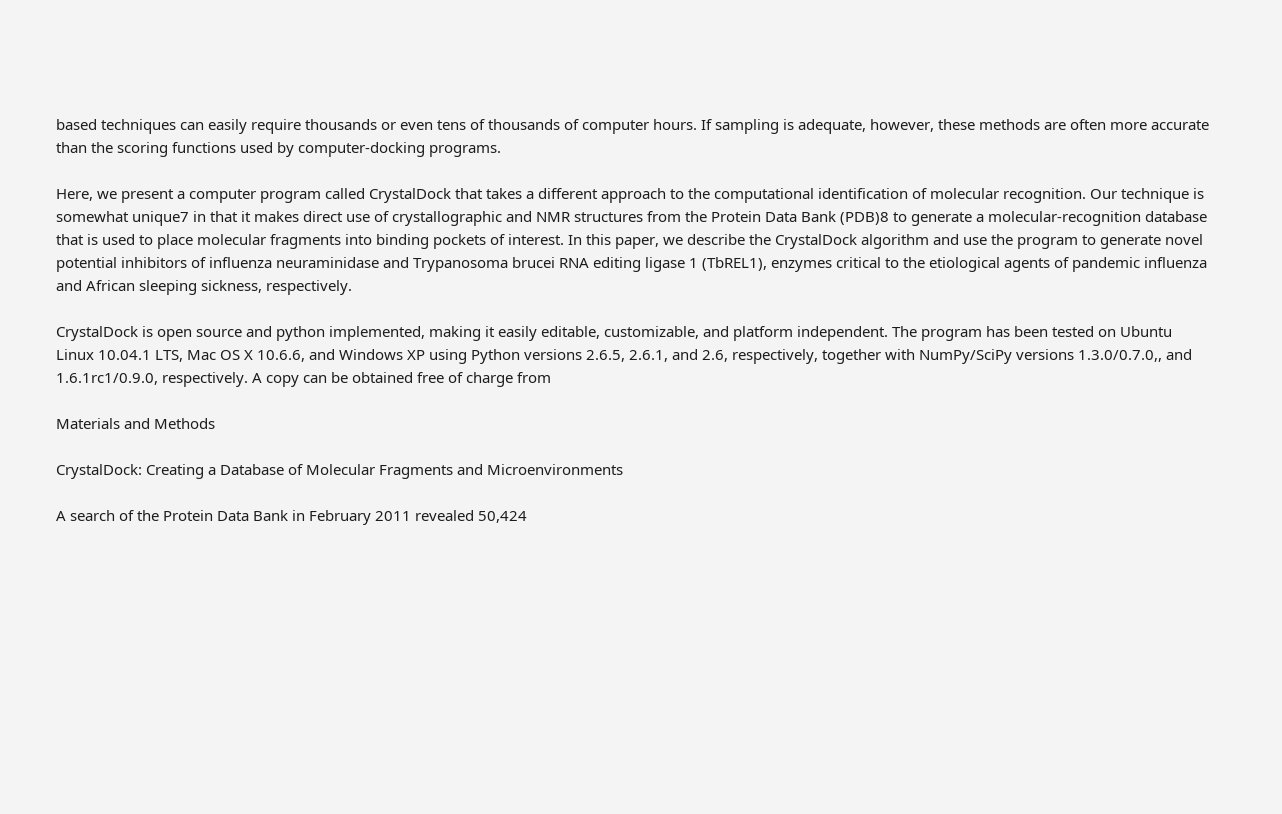based techniques can easily require thousands or even tens of thousands of computer hours. If sampling is adequate, however, these methods are often more accurate than the scoring functions used by computer-docking programs.

Here, we present a computer program called CrystalDock that takes a different approach to the computational identification of molecular recognition. Our technique is somewhat unique7 in that it makes direct use of crystallographic and NMR structures from the Protein Data Bank (PDB)8 to generate a molecular-recognition database that is used to place molecular fragments into binding pockets of interest. In this paper, we describe the CrystalDock algorithm and use the program to generate novel potential inhibitors of influenza neuraminidase and Trypanosoma brucei RNA editing ligase 1 (TbREL1), enzymes critical to the etiological agents of pandemic influenza and African sleeping sickness, respectively.

CrystalDock is open source and python implemented, making it easily editable, customizable, and platform independent. The program has been tested on Ubuntu Linux 10.04.1 LTS, Mac OS X 10.6.6, and Windows XP using Python versions 2.6.5, 2.6.1, and 2.6, respectively, together with NumPy/SciPy versions 1.3.0/0.7.0,, and 1.6.1rc1/0.9.0, respectively. A copy can be obtained free of charge from

Materials and Methods

CrystalDock: Creating a Database of Molecular Fragments and Microenvironments

A search of the Protein Data Bank in February 2011 revealed 50,424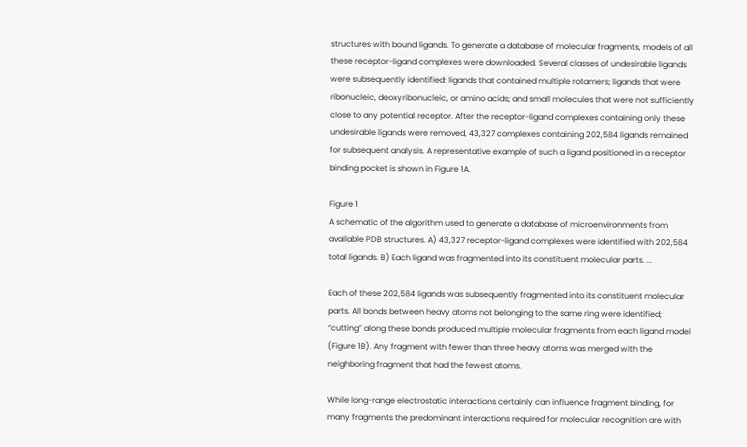structures with bound ligands. To generate a database of molecular fragments, models of all these receptor-ligand complexes were downloaded. Several classes of undesirable ligands were subsequently identified: ligands that contained multiple rotamers; ligands that were ribonucleic, deoxyribonucleic, or amino acids; and small molecules that were not sufficiently close to any potential receptor. After the receptor-ligand complexes containing only these undesirable ligands were removed, 43,327 complexes containing 202,584 ligands remained for subsequent analysis. A representative example of such a ligand positioned in a receptor binding pocket is shown in Figure 1A.

Figure 1
A schematic of the algorithm used to generate a database of microenvironments from available PDB structures. A) 43,327 receptor-ligand complexes were identified with 202,584 total ligands. B) Each ligand was fragmented into its constituent molecular parts. ...

Each of these 202,584 ligands was subsequently fragmented into its constituent molecular parts. All bonds between heavy atoms not belonging to the same ring were identified; “cutting” along these bonds produced multiple molecular fragments from each ligand model (Figure 1B). Any fragment with fewer than three heavy atoms was merged with the neighboring fragment that had the fewest atoms.

While long-range electrostatic interactions certainly can influence fragment binding, for many fragments the predominant interactions required for molecular recognition are with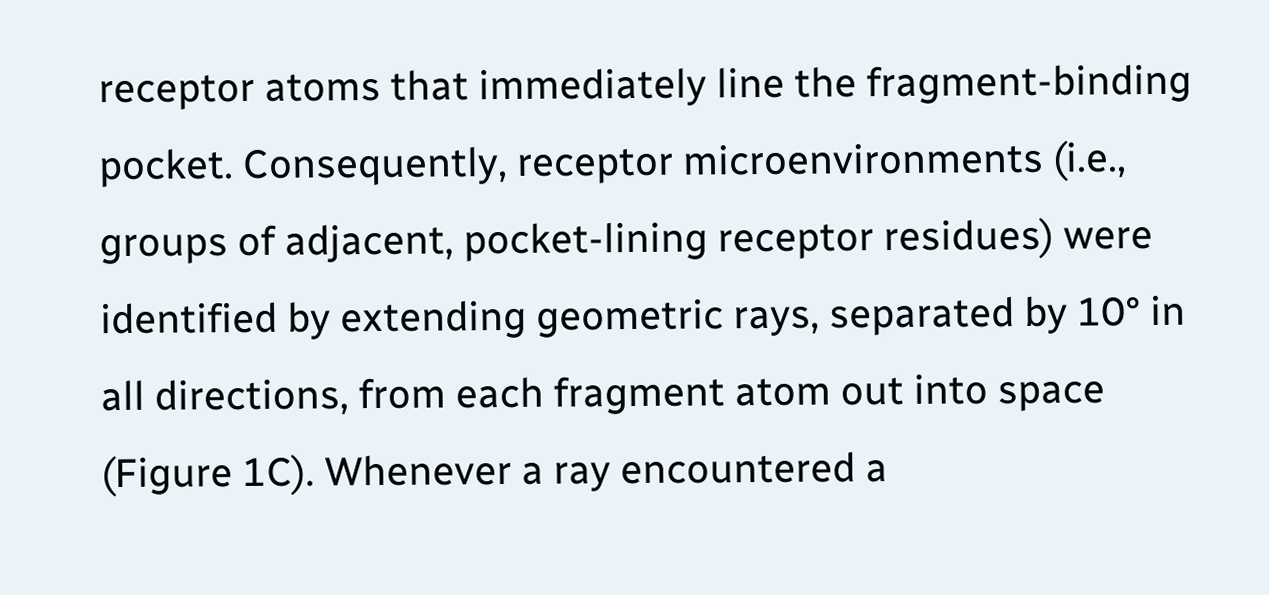receptor atoms that immediately line the fragment-binding pocket. Consequently, receptor microenvironments (i.e., groups of adjacent, pocket-lining receptor residues) were identified by extending geometric rays, separated by 10° in all directions, from each fragment atom out into space (Figure 1C). Whenever a ray encountered a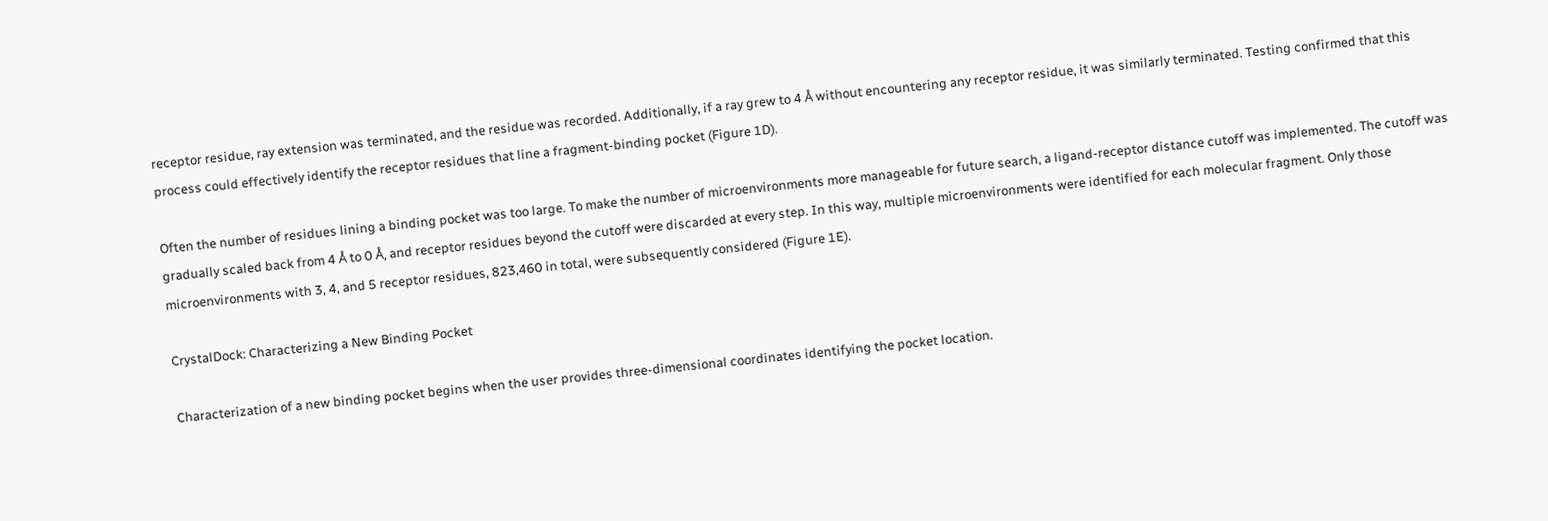receptor residue, ray extension was terminated, and the residue was recorded. Additionally, if a ray grew to 4 Å without encountering any receptor residue, it was similarly terminated. Testing confirmed that this process could effectively identify the receptor residues that line a fragment-binding pocket (Figure 1D).

Often the number of residues lining a binding pocket was too large. To make the number of microenvironments more manageable for future search, a ligand-receptor distance cutoff was implemented. The cutoff was gradually scaled back from 4 Å to 0 Å, and receptor residues beyond the cutoff were discarded at every step. In this way, multiple microenvironments were identified for each molecular fragment. Only those microenvironments with 3, 4, and 5 receptor residues, 823,460 in total, were subsequently considered (Figure 1E).

CrystalDock: Characterizing a New Binding Pocket

Characterization of a new binding pocket begins when the user provides three-dimensional coordinates identifying the pocket location.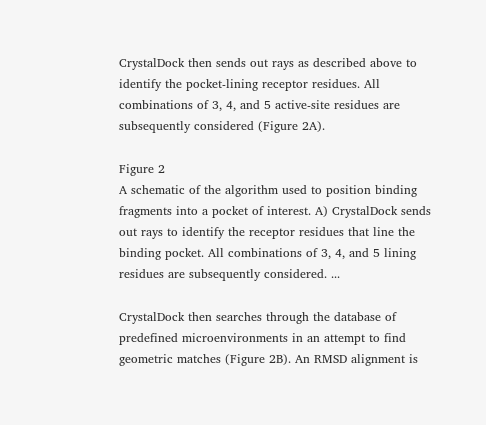CrystalDock then sends out rays as described above to identify the pocket-lining receptor residues. All combinations of 3, 4, and 5 active-site residues are subsequently considered (Figure 2A).

Figure 2
A schematic of the algorithm used to position binding fragments into a pocket of interest. A) CrystalDock sends out rays to identify the receptor residues that line the binding pocket. All combinations of 3, 4, and 5 lining residues are subsequently considered. ...

CrystalDock then searches through the database of predefined microenvironments in an attempt to find geometric matches (Figure 2B). An RMSD alignment is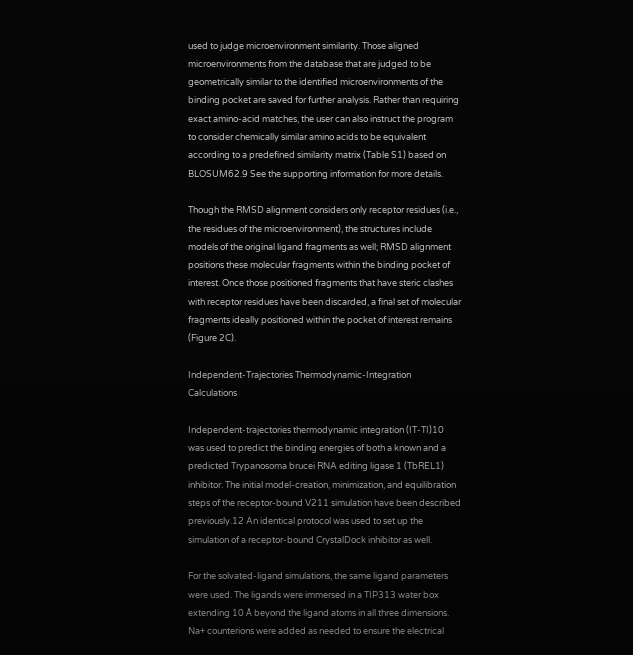used to judge microenvironment similarity. Those aligned microenvironments from the database that are judged to be geometrically similar to the identified microenvironments of the binding pocket are saved for further analysis. Rather than requiring exact amino-acid matches, the user can also instruct the program to consider chemically similar amino acids to be equivalent according to a predefined similarity matrix (Table S1) based on BLOSUM62.9 See the supporting information for more details.

Though the RMSD alignment considers only receptor residues (i.e., the residues of the microenvironment), the structures include models of the original ligand fragments as well; RMSD alignment positions these molecular fragments within the binding pocket of interest. Once those positioned fragments that have steric clashes with receptor residues have been discarded, a final set of molecular fragments ideally positioned within the pocket of interest remains (Figure 2C).

Independent-Trajectories Thermodynamic-Integration Calculations

Independent-trajectories thermodynamic integration (IT-TI)10 was used to predict the binding energies of both a known and a predicted Trypanosoma brucei RNA editing ligase 1 (TbREL1) inhibitor. The initial model-creation, minimization, and equilibration steps of the receptor-bound V211 simulation have been described previously.12 An identical protocol was used to set up the simulation of a receptor-bound CrystalDock inhibitor as well.

For the solvated-ligand simulations, the same ligand parameters were used. The ligands were immersed in a TIP313 water box extending 10 Å beyond the ligand atoms in all three dimensions. Na+ counterions were added as needed to ensure the electrical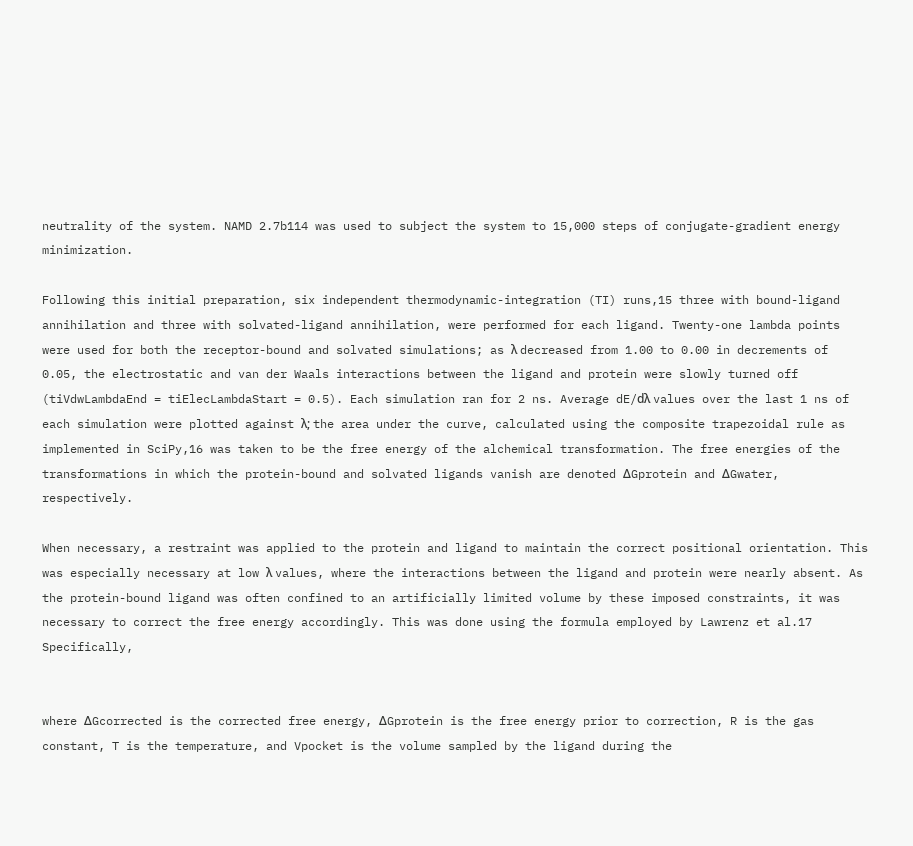neutrality of the system. NAMD 2.7b114 was used to subject the system to 15,000 steps of conjugate-gradient energy minimization.

Following this initial preparation, six independent thermodynamic-integration (TI) runs,15 three with bound-ligand annihilation and three with solvated-ligand annihilation, were performed for each ligand. Twenty-one lambda points were used for both the receptor-bound and solvated simulations; as λ decreased from 1.00 to 0.00 in decrements of 0.05, the electrostatic and van der Waals interactions between the ligand and protein were slowly turned off (tiVdwLambdaEnd = tiElecLambdaStart = 0.5). Each simulation ran for 2 ns. Average dE/dλ values over the last 1 ns of each simulation were plotted against λ; the area under the curve, calculated using the composite trapezoidal rule as implemented in SciPy,16 was taken to be the free energy of the alchemical transformation. The free energies of the transformations in which the protein-bound and solvated ligands vanish are denoted ΔGprotein and ΔGwater, respectively.

When necessary, a restraint was applied to the protein and ligand to maintain the correct positional orientation. This was especially necessary at low λ values, where the interactions between the ligand and protein were nearly absent. As the protein-bound ligand was often confined to an artificially limited volume by these imposed constraints, it was necessary to correct the free energy accordingly. This was done using the formula employed by Lawrenz et al.17 Specifically,


where ΔGcorrected is the corrected free energy, ΔGprotein is the free energy prior to correction, R is the gas constant, T is the temperature, and Vpocket is the volume sampled by the ligand during the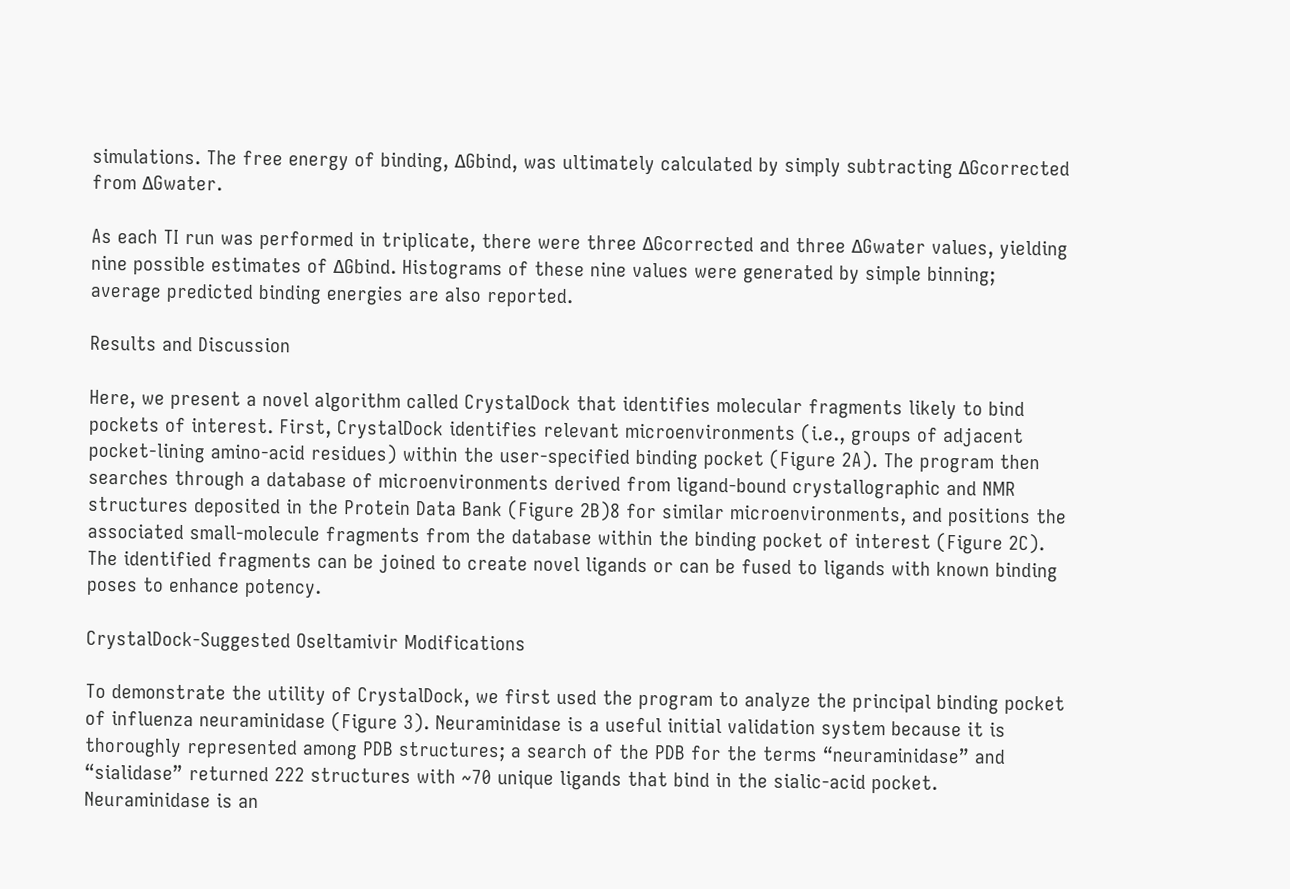simulations. The free energy of binding, ΔGbind, was ultimately calculated by simply subtracting ΔGcorrected from ΔGwater.

As each TI run was performed in triplicate, there were three ΔGcorrected and three ΔGwater values, yielding nine possible estimates of ΔGbind. Histograms of these nine values were generated by simple binning; average predicted binding energies are also reported.

Results and Discussion

Here, we present a novel algorithm called CrystalDock that identifies molecular fragments likely to bind pockets of interest. First, CrystalDock identifies relevant microenvironments (i.e., groups of adjacent pocket-lining amino-acid residues) within the user-specified binding pocket (Figure 2A). The program then searches through a database of microenvironments derived from ligand-bound crystallographic and NMR structures deposited in the Protein Data Bank (Figure 2B)8 for similar microenvironments, and positions the associated small-molecule fragments from the database within the binding pocket of interest (Figure 2C). The identified fragments can be joined to create novel ligands or can be fused to ligands with known binding poses to enhance potency.

CrystalDock-Suggested Oseltamivir Modifications

To demonstrate the utility of CrystalDock, we first used the program to analyze the principal binding pocket of influenza neuraminidase (Figure 3). Neuraminidase is a useful initial validation system because it is thoroughly represented among PDB structures; a search of the PDB for the terms “neuraminidase” and “sialidase” returned 222 structures with ~70 unique ligands that bind in the sialic-acid pocket. Neuraminidase is an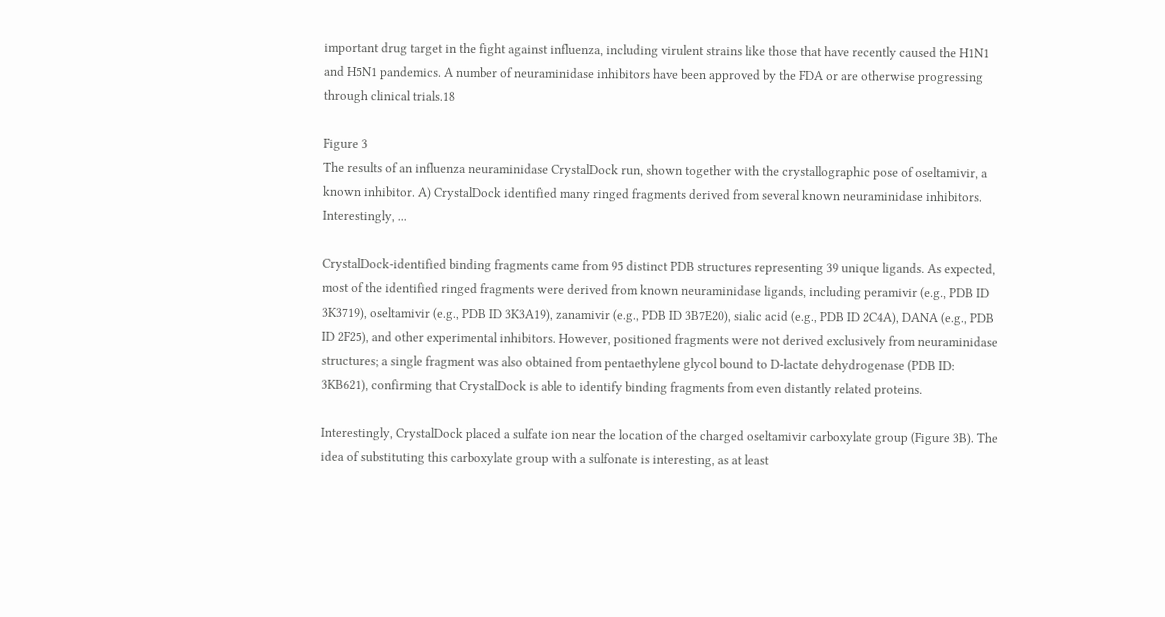important drug target in the fight against influenza, including virulent strains like those that have recently caused the H1N1 and H5N1 pandemics. A number of neuraminidase inhibitors have been approved by the FDA or are otherwise progressing through clinical trials.18

Figure 3
The results of an influenza neuraminidase CrystalDock run, shown together with the crystallographic pose of oseltamivir, a known inhibitor. A) CrystalDock identified many ringed fragments derived from several known neuraminidase inhibitors. Interestingly, ...

CrystalDock-identified binding fragments came from 95 distinct PDB structures representing 39 unique ligands. As expected, most of the identified ringed fragments were derived from known neuraminidase ligands, including peramivir (e.g., PDB ID 3K3719), oseltamivir (e.g., PDB ID 3K3A19), zanamivir (e.g., PDB ID 3B7E20), sialic acid (e.g., PDB ID 2C4A), DANA (e.g., PDB ID 2F25), and other experimental inhibitors. However, positioned fragments were not derived exclusively from neuraminidase structures; a single fragment was also obtained from pentaethylene glycol bound to D-lactate dehydrogenase (PDB ID: 3KB621), confirming that CrystalDock is able to identify binding fragments from even distantly related proteins.

Interestingly, CrystalDock placed a sulfate ion near the location of the charged oseltamivir carboxylate group (Figure 3B). The idea of substituting this carboxylate group with a sulfonate is interesting, as at least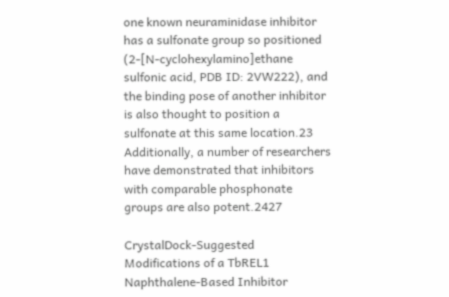one known neuraminidase inhibitor has a sulfonate group so positioned (2-[N-cyclohexylamino]ethane sulfonic acid, PDB ID: 2VW222), and the binding pose of another inhibitor is also thought to position a sulfonate at this same location.23 Additionally, a number of researchers have demonstrated that inhibitors with comparable phosphonate groups are also potent.2427

CrystalDock-Suggested Modifications of a TbREL1 Naphthalene-Based Inhibitor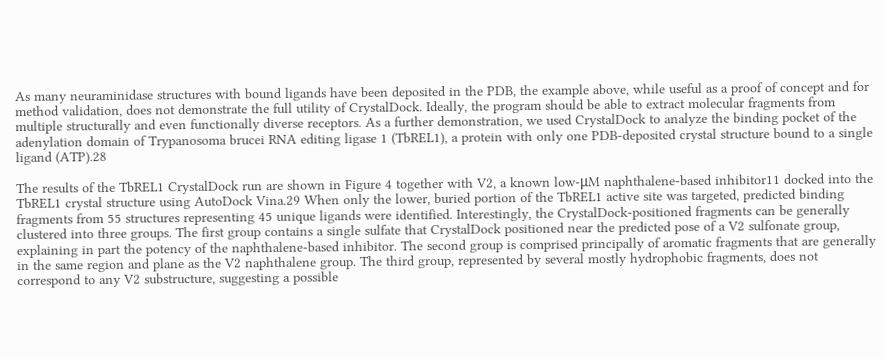As many neuraminidase structures with bound ligands have been deposited in the PDB, the example above, while useful as a proof of concept and for method validation, does not demonstrate the full utility of CrystalDock. Ideally, the program should be able to extract molecular fragments from multiple structurally and even functionally diverse receptors. As a further demonstration, we used CrystalDock to analyze the binding pocket of the adenylation domain of Trypanosoma brucei RNA editing ligase 1 (TbREL1), a protein with only one PDB-deposited crystal structure bound to a single ligand (ATP).28

The results of the TbREL1 CrystalDock run are shown in Figure 4 together with V2, a known low-μM naphthalene-based inhibitor11 docked into the TbREL1 crystal structure using AutoDock Vina.29 When only the lower, buried portion of the TbREL1 active site was targeted, predicted binding fragments from 55 structures representing 45 unique ligands were identified. Interestingly, the CrystalDock-positioned fragments can be generally clustered into three groups. The first group contains a single sulfate that CrystalDock positioned near the predicted pose of a V2 sulfonate group, explaining in part the potency of the naphthalene-based inhibitor. The second group is comprised principally of aromatic fragments that are generally in the same region and plane as the V2 naphthalene group. The third group, represented by several mostly hydrophobic fragments, does not correspond to any V2 substructure, suggesting a possible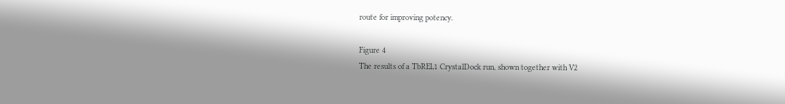route for improving potency.

Figure 4
The results of a TbREL1 CrystalDock run, shown together with V2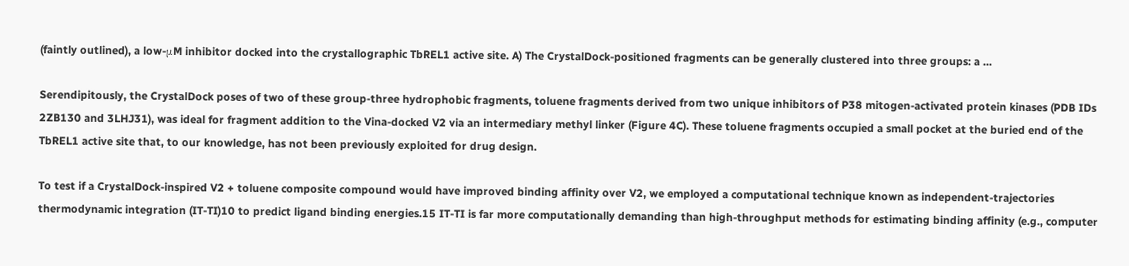(faintly outlined), a low-μM inhibitor docked into the crystallographic TbREL1 active site. A) The CrystalDock-positioned fragments can be generally clustered into three groups: a ...

Serendipitously, the CrystalDock poses of two of these group-three hydrophobic fragments, toluene fragments derived from two unique inhibitors of P38 mitogen-activated protein kinases (PDB IDs 2ZB130 and 3LHJ31), was ideal for fragment addition to the Vina-docked V2 via an intermediary methyl linker (Figure 4C). These toluene fragments occupied a small pocket at the buried end of the TbREL1 active site that, to our knowledge, has not been previously exploited for drug design.

To test if a CrystalDock-inspired V2 + toluene composite compound would have improved binding affinity over V2, we employed a computational technique known as independent-trajectories thermodynamic integration (IT-TI)10 to predict ligand binding energies.15 IT-TI is far more computationally demanding than high-throughput methods for estimating binding affinity (e.g., computer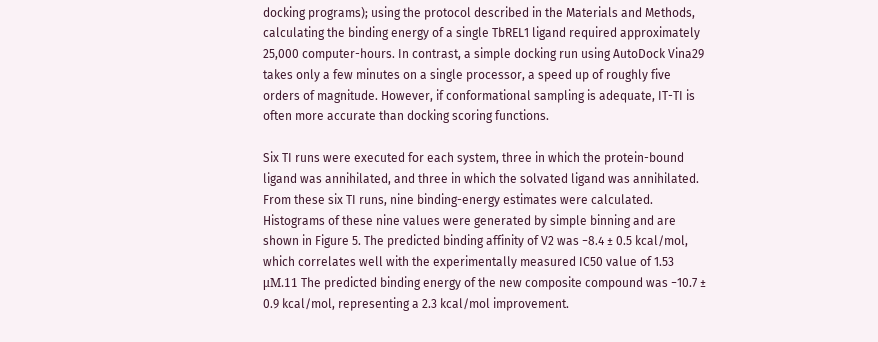docking programs); using the protocol described in the Materials and Methods, calculating the binding energy of a single TbREL1 ligand required approximately 25,000 computer-hours. In contrast, a simple docking run using AutoDock Vina29 takes only a few minutes on a single processor, a speed up of roughly five orders of magnitude. However, if conformational sampling is adequate, IT-TI is often more accurate than docking scoring functions.

Six TI runs were executed for each system, three in which the protein-bound ligand was annihilated, and three in which the solvated ligand was annihilated. From these six TI runs, nine binding-energy estimates were calculated. Histograms of these nine values were generated by simple binning and are shown in Figure 5. The predicted binding affinity of V2 was −8.4 ± 0.5 kcal/mol, which correlates well with the experimentally measured IC50 value of 1.53 μM.11 The predicted binding energy of the new composite compound was −10.7 ± 0.9 kcal/mol, representing a 2.3 kcal/mol improvement.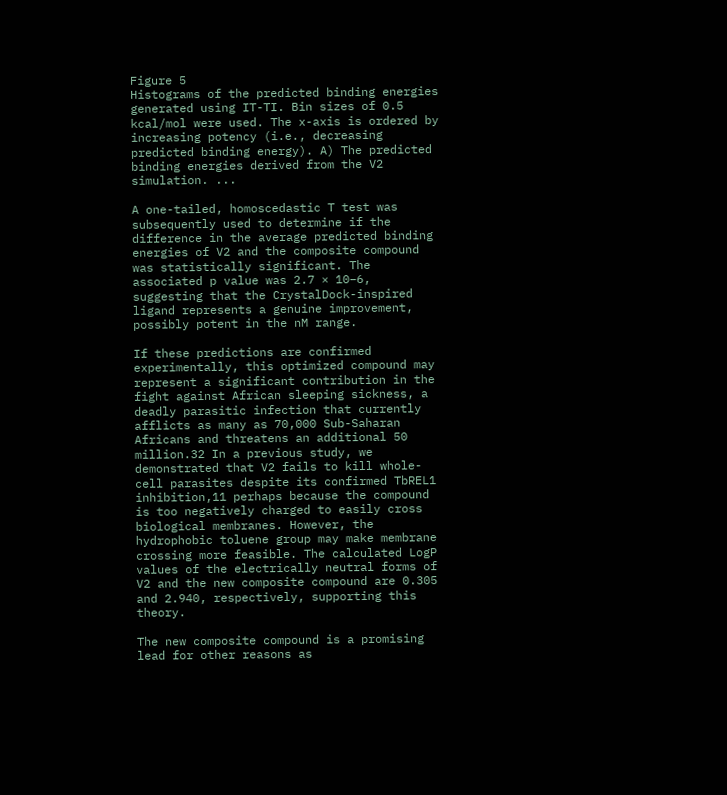Figure 5
Histograms of the predicted binding energies generated using IT-TI. Bin sizes of 0.5 kcal/mol were used. The x-axis is ordered by increasing potency (i.e., decreasing predicted binding energy). A) The predicted binding energies derived from the V2 simulation. ...

A one-tailed, homoscedastic T test was subsequently used to determine if the difference in the average predicted binding energies of V2 and the composite compound was statistically significant. The associated p value was 2.7 × 10−6, suggesting that the CrystalDock-inspired ligand represents a genuine improvement, possibly potent in the nM range.

If these predictions are confirmed experimentally, this optimized compound may represent a significant contribution in the fight against African sleeping sickness, a deadly parasitic infection that currently afflicts as many as 70,000 Sub-Saharan Africans and threatens an additional 50 million.32 In a previous study, we demonstrated that V2 fails to kill whole-cell parasites despite its confirmed TbREL1 inhibition,11 perhaps because the compound is too negatively charged to easily cross biological membranes. However, the hydrophobic toluene group may make membrane crossing more feasible. The calculated LogP values of the electrically neutral forms of V2 and the new composite compound are 0.305 and 2.940, respectively, supporting this theory.

The new composite compound is a promising lead for other reasons as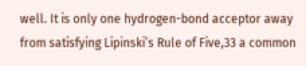well. It is only one hydrogen-bond acceptor away from satisfying Lipinski’s Rule of Five,33 a common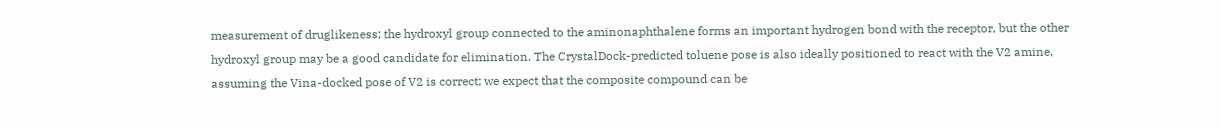measurement of druglikeness; the hydroxyl group connected to the aminonaphthalene forms an important hydrogen bond with the receptor, but the other hydroxyl group may be a good candidate for elimination. The CrystalDock-predicted toluene pose is also ideally positioned to react with the V2 amine, assuming the Vina-docked pose of V2 is correct; we expect that the composite compound can be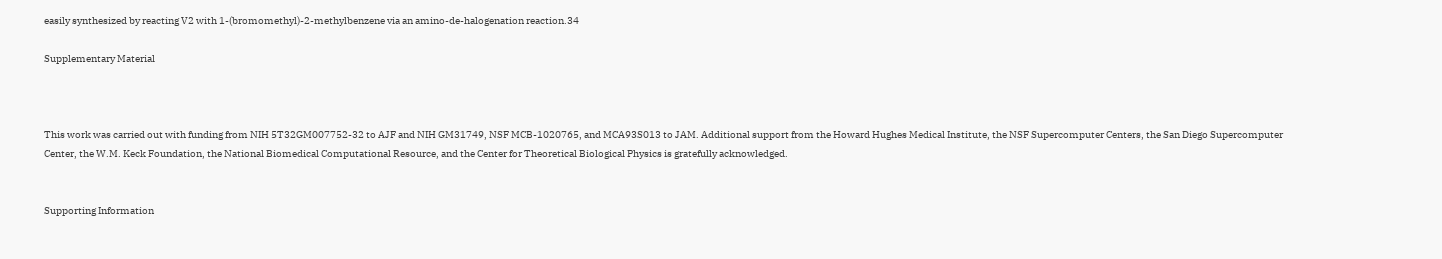easily synthesized by reacting V2 with 1-(bromomethyl)-2-methylbenzene via an amino-de-halogenation reaction.34

Supplementary Material



This work was carried out with funding from NIH 5T32GM007752-32 to AJF and NIH GM31749, NSF MCB-1020765, and MCA93S013 to JAM. Additional support from the Howard Hughes Medical Institute, the NSF Supercomputer Centers, the San Diego Supercomputer Center, the W.M. Keck Foundation, the National Biomedical Computational Resource, and the Center for Theoretical Biological Physics is gratefully acknowledged.


Supporting Information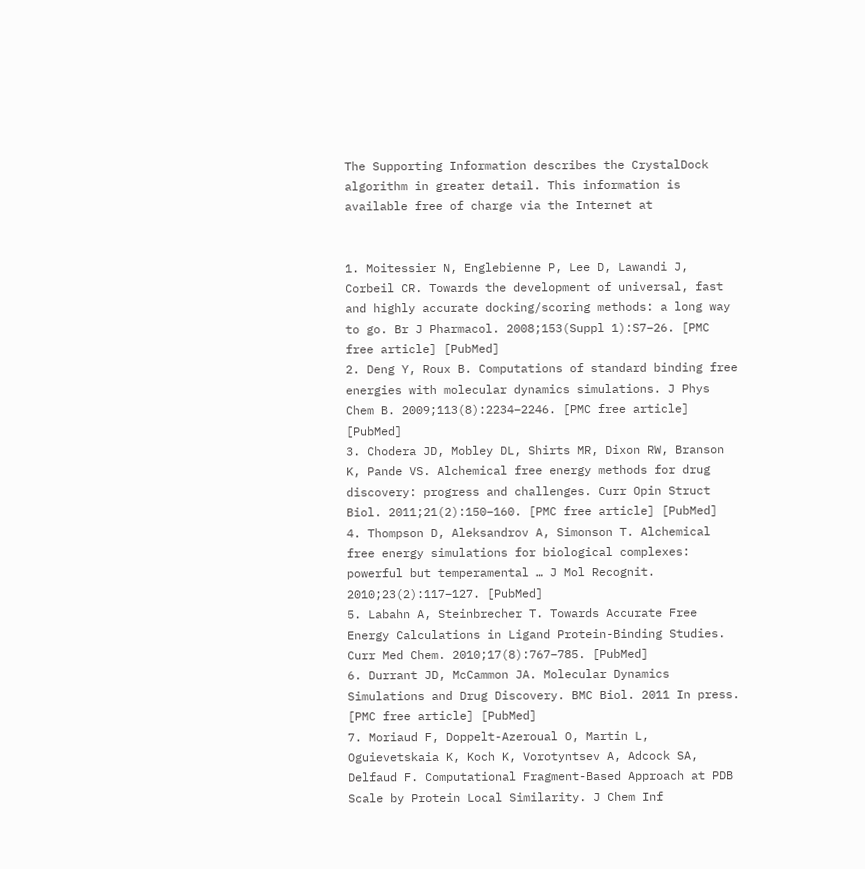The Supporting Information describes the CrystalDock algorithm in greater detail. This information is available free of charge via the Internet at


1. Moitessier N, Englebienne P, Lee D, Lawandi J, Corbeil CR. Towards the development of universal, fast and highly accurate docking/scoring methods: a long way to go. Br J Pharmacol. 2008;153(Suppl 1):S7–26. [PMC free article] [PubMed]
2. Deng Y, Roux B. Computations of standard binding free energies with molecular dynamics simulations. J Phys Chem B. 2009;113(8):2234–2246. [PMC free article] [PubMed]
3. Chodera JD, Mobley DL, Shirts MR, Dixon RW, Branson K, Pande VS. Alchemical free energy methods for drug discovery: progress and challenges. Curr Opin Struct Biol. 2011;21(2):150–160. [PMC free article] [PubMed]
4. Thompson D, Aleksandrov A, Simonson T. Alchemical free energy simulations for biological complexes: powerful but temperamental … J Mol Recognit. 2010;23(2):117–127. [PubMed]
5. Labahn A, Steinbrecher T. Towards Accurate Free Energy Calculations in Ligand Protein-Binding Studies. Curr Med Chem. 2010;17(8):767–785. [PubMed]
6. Durrant JD, McCammon JA. Molecular Dynamics Simulations and Drug Discovery. BMC Biol. 2011 In press. [PMC free article] [PubMed]
7. Moriaud F, Doppelt-Azeroual O, Martin L, Oguievetskaia K, Koch K, Vorotyntsev A, Adcock SA, Delfaud F. Computational Fragment-Based Approach at PDB Scale by Protein Local Similarity. J Chem Inf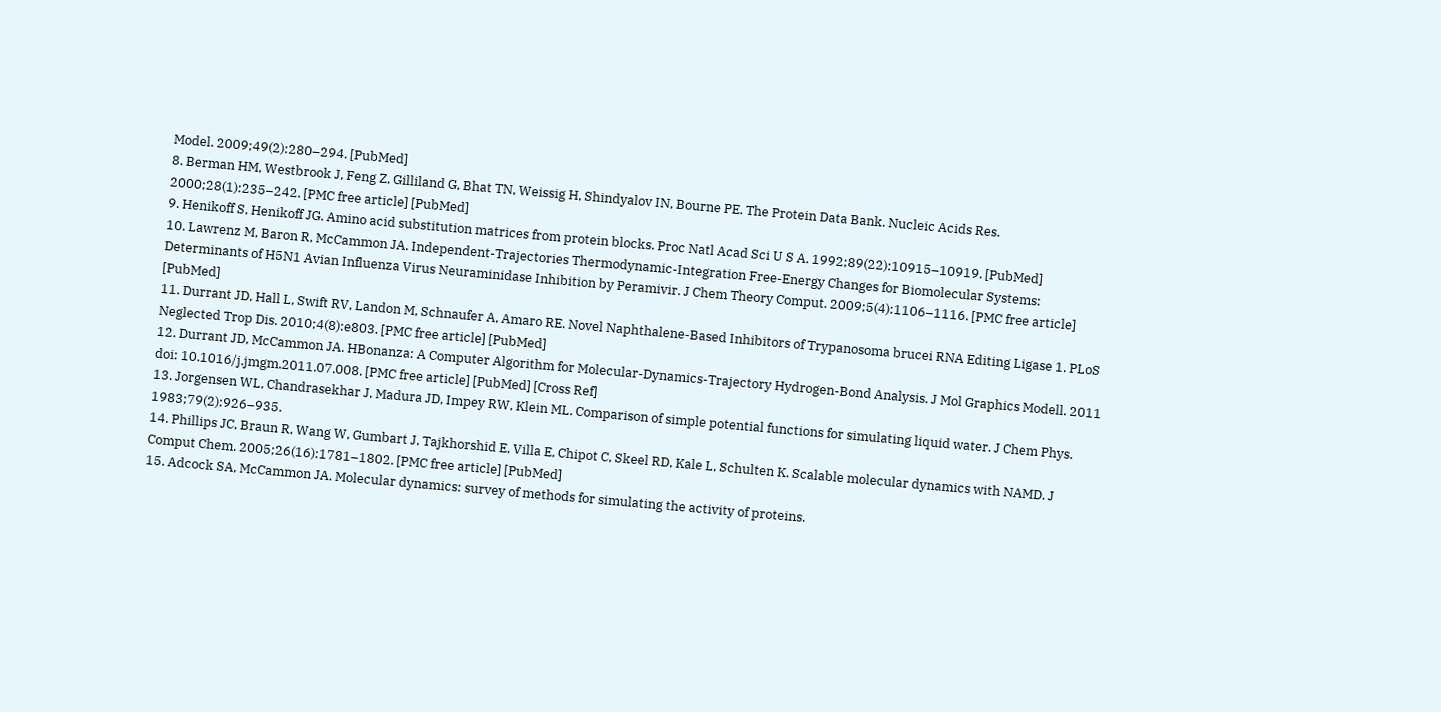Model. 2009;49(2):280–294. [PubMed]
8. Berman HM, Westbrook J, Feng Z, Gilliland G, Bhat TN, Weissig H, Shindyalov IN, Bourne PE. The Protein Data Bank. Nucleic Acids Res. 2000;28(1):235–242. [PMC free article] [PubMed]
9. Henikoff S, Henikoff JG. Amino acid substitution matrices from protein blocks. Proc Natl Acad Sci U S A. 1992;89(22):10915–10919. [PubMed]
10. Lawrenz M, Baron R, McCammon JA. Independent-Trajectories Thermodynamic-Integration Free-Energy Changes for Biomolecular Systems: Determinants of H5N1 Avian Influenza Virus Neuraminidase Inhibition by Peramivir. J Chem Theory Comput. 2009;5(4):1106–1116. [PMC free article] [PubMed]
11. Durrant JD, Hall L, Swift RV, Landon M, Schnaufer A, Amaro RE. Novel Naphthalene-Based Inhibitors of Trypanosoma brucei RNA Editing Ligase 1. PLoS Neglected Trop Dis. 2010;4(8):e803. [PMC free article] [PubMed]
12. Durrant JD, McCammon JA. HBonanza: A Computer Algorithm for Molecular-Dynamics-Trajectory Hydrogen-Bond Analysis. J Mol Graphics Modell. 2011 doi: 10.1016/j.jmgm.2011.07.008. [PMC free article] [PubMed] [Cross Ref]
13. Jorgensen WL, Chandrasekhar J, Madura JD, Impey RW, Klein ML. Comparison of simple potential functions for simulating liquid water. J Chem Phys. 1983;79(2):926–935.
14. Phillips JC, Braun R, Wang W, Gumbart J, Tajkhorshid E, Villa E, Chipot C, Skeel RD, Kale L, Schulten K. Scalable molecular dynamics with NAMD. J Comput Chem. 2005;26(16):1781–1802. [PMC free article] [PubMed]
15. Adcock SA, McCammon JA. Molecular dynamics: survey of methods for simulating the activity of proteins.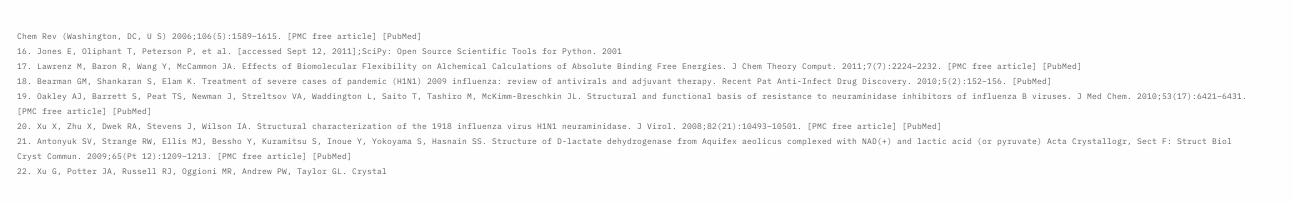Chem Rev (Washington, DC, U S) 2006;106(5):1589–1615. [PMC free article] [PubMed]
16. Jones E, Oliphant T, Peterson P, et al. [accessed Sept 12, 2011];SciPy: Open Source Scientific Tools for Python. 2001
17. Lawrenz M, Baron R, Wang Y, McCammon JA. Effects of Biomolecular Flexibility on Alchemical Calculations of Absolute Binding Free Energies. J Chem Theory Comput. 2011;7(7):2224–2232. [PMC free article] [PubMed]
18. Bearman GM, Shankaran S, Elam K. Treatment of severe cases of pandemic (H1N1) 2009 influenza: review of antivirals and adjuvant therapy. Recent Pat Anti-Infect Drug Discovery. 2010;5(2):152–156. [PubMed]
19. Oakley AJ, Barrett S, Peat TS, Newman J, Streltsov VA, Waddington L, Saito T, Tashiro M, McKimm-Breschkin JL. Structural and functional basis of resistance to neuraminidase inhibitors of influenza B viruses. J Med Chem. 2010;53(17):6421–6431. [PMC free article] [PubMed]
20. Xu X, Zhu X, Dwek RA, Stevens J, Wilson IA. Structural characterization of the 1918 influenza virus H1N1 neuraminidase. J Virol. 2008;82(21):10493–10501. [PMC free article] [PubMed]
21. Antonyuk SV, Strange RW, Ellis MJ, Bessho Y, Kuramitsu S, Inoue Y, Yokoyama S, Hasnain SS. Structure of D-lactate dehydrogenase from Aquifex aeolicus complexed with NAD(+) and lactic acid (or pyruvate) Acta Crystallogr, Sect F: Struct Biol Cryst Commun. 2009;65(Pt 12):1209–1213. [PMC free article] [PubMed]
22. Xu G, Potter JA, Russell RJ, Oggioni MR, Andrew PW, Taylor GL. Crystal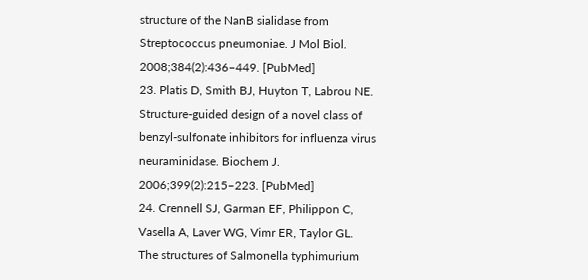structure of the NanB sialidase from Streptococcus pneumoniae. J Mol Biol. 2008;384(2):436–449. [PubMed]
23. Platis D, Smith BJ, Huyton T, Labrou NE. Structure-guided design of a novel class of benzyl-sulfonate inhibitors for influenza virus neuraminidase. Biochem J. 2006;399(2):215–223. [PubMed]
24. Crennell SJ, Garman EF, Philippon C, Vasella A, Laver WG, Vimr ER, Taylor GL. The structures of Salmonella typhimurium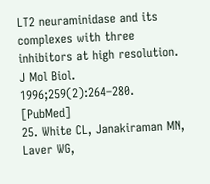LT2 neuraminidase and its complexes with three inhibitors at high resolution. J Mol Biol. 1996;259(2):264–280. [PubMed]
25. White CL, Janakiraman MN, Laver WG,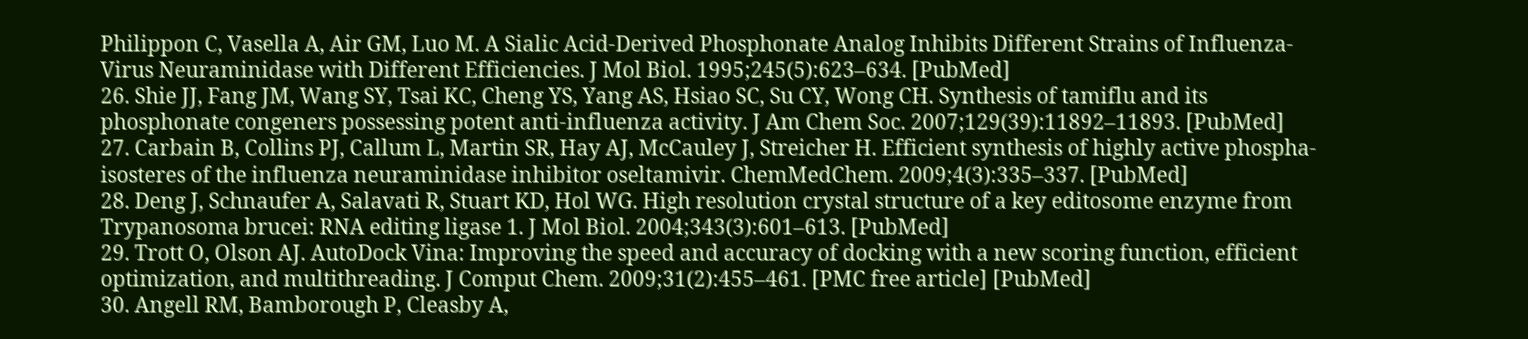Philippon C, Vasella A, Air GM, Luo M. A Sialic Acid-Derived Phosphonate Analog Inhibits Different Strains of Influenza-Virus Neuraminidase with Different Efficiencies. J Mol Biol. 1995;245(5):623–634. [PubMed]
26. Shie JJ, Fang JM, Wang SY, Tsai KC, Cheng YS, Yang AS, Hsiao SC, Su CY, Wong CH. Synthesis of tamiflu and its phosphonate congeners possessing potent anti-influenza activity. J Am Chem Soc. 2007;129(39):11892–11893. [PubMed]
27. Carbain B, Collins PJ, Callum L, Martin SR, Hay AJ, McCauley J, Streicher H. Efficient synthesis of highly active phospha-isosteres of the influenza neuraminidase inhibitor oseltamivir. ChemMedChem. 2009;4(3):335–337. [PubMed]
28. Deng J, Schnaufer A, Salavati R, Stuart KD, Hol WG. High resolution crystal structure of a key editosome enzyme from Trypanosoma brucei: RNA editing ligase 1. J Mol Biol. 2004;343(3):601–613. [PubMed]
29. Trott O, Olson AJ. AutoDock Vina: Improving the speed and accuracy of docking with a new scoring function, efficient optimization, and multithreading. J Comput Chem. 2009;31(2):455–461. [PMC free article] [PubMed]
30. Angell RM, Bamborough P, Cleasby A,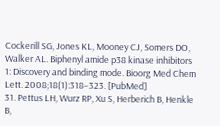Cockerill SG, Jones KL, Mooney CJ, Somers DO, Walker AL. Biphenyl amide p38 kinase inhibitors 1: Discovery and binding mode. Bioorg Med Chem Lett. 2008;18(1):318–323. [PubMed]
31. Pettus LH, Wurz RP, Xu S, Herberich B, Henkle B,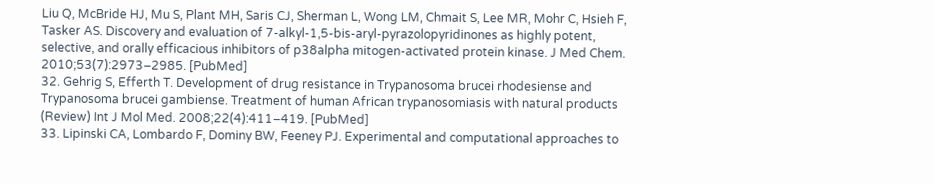Liu Q, McBride HJ, Mu S, Plant MH, Saris CJ, Sherman L, Wong LM, Chmait S, Lee MR, Mohr C, Hsieh F, Tasker AS. Discovery and evaluation of 7-alkyl-1,5-bis-aryl-pyrazolopyridinones as highly potent, selective, and orally efficacious inhibitors of p38alpha mitogen-activated protein kinase. J Med Chem. 2010;53(7):2973–2985. [PubMed]
32. Gehrig S, Efferth T. Development of drug resistance in Trypanosoma brucei rhodesiense and Trypanosoma brucei gambiense. Treatment of human African trypanosomiasis with natural products (Review) Int J Mol Med. 2008;22(4):411–419. [PubMed]
33. Lipinski CA, Lombardo F, Dominy BW, Feeney PJ. Experimental and computational approaches to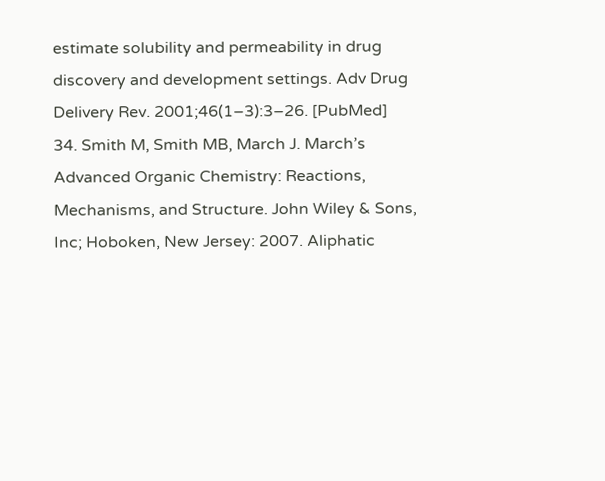estimate solubility and permeability in drug discovery and development settings. Adv Drug Delivery Rev. 2001;46(1–3):3–26. [PubMed]
34. Smith M, Smith MB, March J. March’s Advanced Organic Chemistry: Reactions, Mechanisms, and Structure. John Wiley & Sons, Inc; Hoboken, New Jersey: 2007. Aliphatic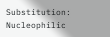Substitution: Nucleophilic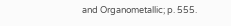and Organometallic; p. 555.